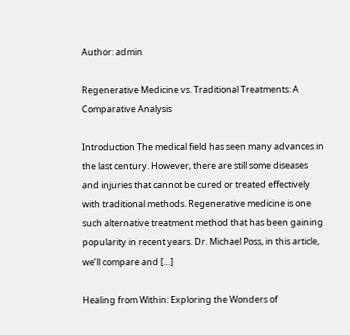Author: admin

Regenerative Medicine vs. Traditional Treatments: A Comparative Analysis

Introduction The medical field has seen many advances in the last century. However, there are still some diseases and injuries that cannot be cured or treated effectively with traditional methods. Regenerative medicine is one such alternative treatment method that has been gaining popularity in recent years. Dr. Michael Poss, in this article, we’ll compare and […]

Healing from Within: Exploring the Wonders of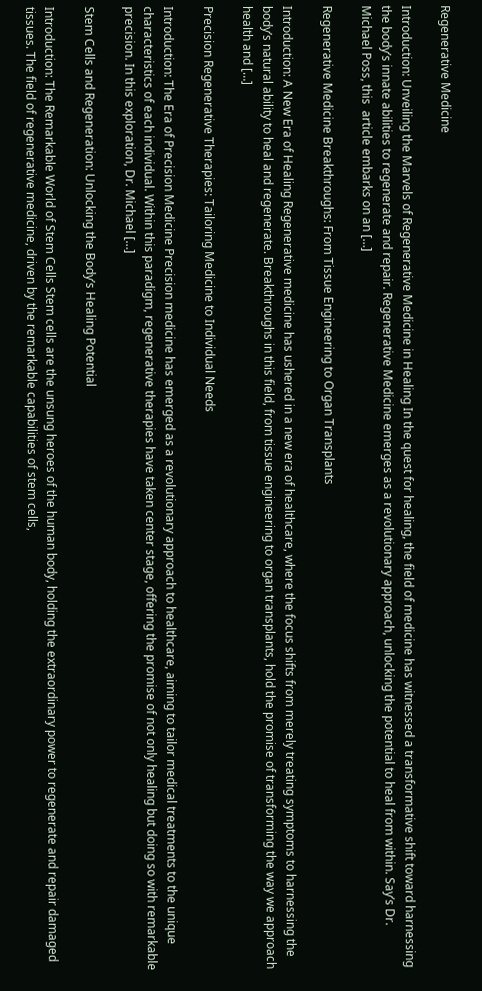Regenerative Medicine

Introduction: Unveiling the Marvels of Regenerative Medicine in Healing In the quest for healing, the field of medicine has witnessed a transformative shift toward harnessing the body’s innate abilities to regenerate and repair. Regenerative Medicine emerges as a revolutionary approach, unlocking the potential to heal from within. Say’s Dr. Michael Poss, this  article embarks on an […]

Regenerative Medicine Breakthroughs: From Tissue Engineering to Organ Transplants

Introduction: A New Era of Healing Regenerative medicine has ushered in a new era of healthcare, where the focus shifts from merely treating symptoms to harnessing the body’s natural ability to heal and regenerate. Breakthroughs in this field, from tissue engineering to organ transplants, hold the promise of transforming the way we approach health and […]

Precision Regenerative Therapies: Tailoring Medicine to Individual Needs

Introduction: The Era of Precision Medicine Precision medicine has emerged as a revolutionary approach to healthcare, aiming to tailor medical treatments to the unique characteristics of each individual. Within this paradigm, regenerative therapies have taken center stage, offering the promise of not only healing but doing so with remarkable precision. In this exploration, Dr. Michael […]

Stem Cells and Regeneration: Unlocking the Body’s Healing Potential

Introduction: The Remarkable World of Stem Cells Stem cells are the unsung heroes of the human body, holding the extraordinary power to regenerate and repair damaged tissues. The field of regenerative medicine, driven by the remarkable capabilities of stem cells,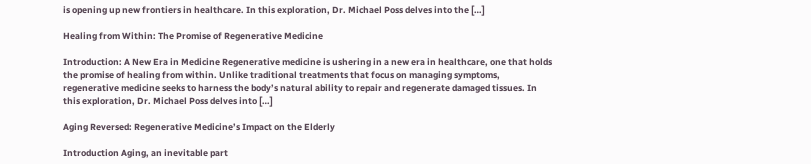is opening up new frontiers in healthcare. In this exploration, Dr. Michael Poss delves into the […]

Healing from Within: The Promise of Regenerative Medicine

Introduction: A New Era in Medicine Regenerative medicine is ushering in a new era in healthcare, one that holds the promise of healing from within. Unlike traditional treatments that focus on managing symptoms, regenerative medicine seeks to harness the body’s natural ability to repair and regenerate damaged tissues. In this exploration, Dr. Michael Poss delves into […]

Aging Reversed: Regenerative Medicine’s Impact on the Elderly

Introduction Aging, an inevitable part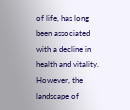of life, has long been associated with a decline in health and vitality. However, the landscape of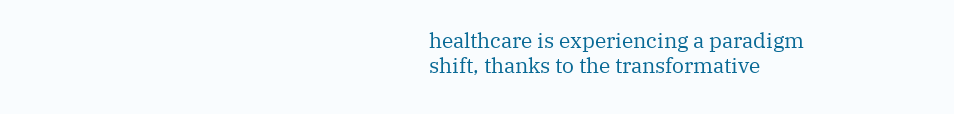healthcare is experiencing a paradigm shift, thanks to the transformative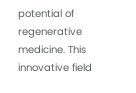potential of regenerative medicine. This innovative field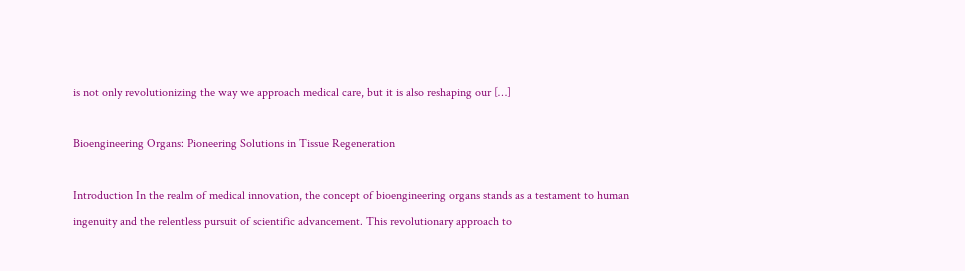is not only revolutionizing the way we approach medical care, but it is also reshaping our […]

Bioengineering Organs: Pioneering Solutions in Tissue Regeneration

Introduction In the realm of medical innovation, the concept of bioengineering organs stands as a testament to human ingenuity and the relentless pursuit of scientific advancement. This revolutionary approach to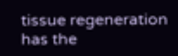tissue regeneration has the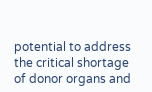potential to address the critical shortage of donor organs and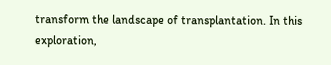transform the landscape of transplantation. In this exploration,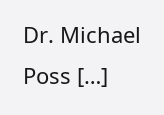Dr. Michael Poss […]